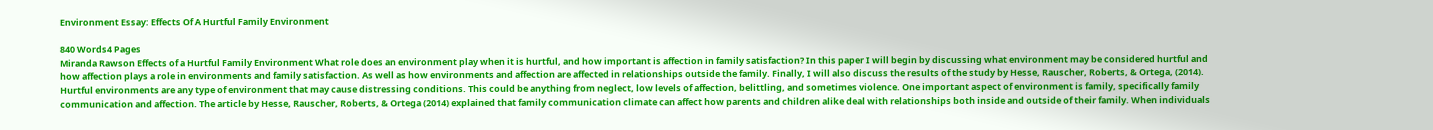Environment Essay: Effects Of A Hurtful Family Environment

840 Words4 Pages
Miranda Rawson Effects of a Hurtful Family Environment What role does an environment play when it is hurtful, and how important is affection in family satisfaction? In this paper I will begin by discussing what environment may be considered hurtful and how affection plays a role in environments and family satisfaction. As well as how environments and affection are affected in relationships outside the family. Finally, I will also discuss the results of the study by Hesse, Rauscher, Roberts, & Ortega, (2014). Hurtful environments are any type of environment that may cause distressing conditions. This could be anything from neglect, low levels of affection, belittling, and sometimes violence. One important aspect of environment is family, specifically family communication and affection. The article by Hesse, Rauscher, Roberts, & Ortega (2014) explained that family communication climate can affect how parents and children alike deal with relationships both inside and outside of their family. When individuals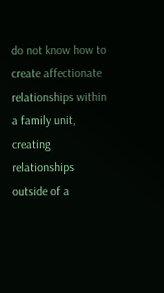do not know how to create affectionate relationships within a family unit, creating relationships outside of a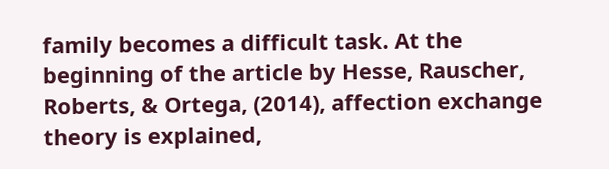family becomes a difficult task. At the beginning of the article by Hesse, Rauscher, Roberts, & Ortega, (2014), affection exchange theory is explained,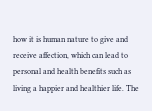how it is human nature to give and receive affection, which can lead to personal and health benefits such as living a happier and healthier life. The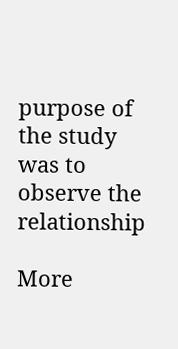purpose of the study was to observe the relationship

More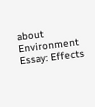about Environment Essay: Effects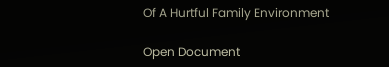Of A Hurtful Family Environment

Open Document